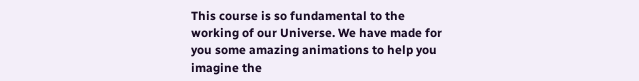This course is so fundamental to the working of our Universe. We have made for you some amazing animations to help you imagine the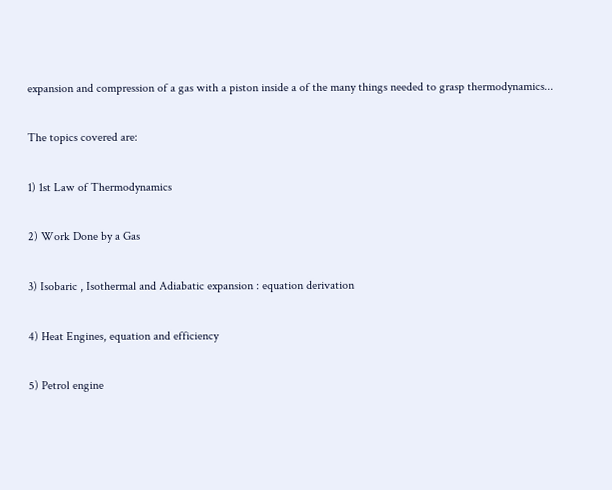expansion and compression of a gas with a piston inside a of the many things needed to grasp thermodynamics...

The topics covered are:

1) 1st Law of Thermodynamics

2) Work Done by a Gas

3) Isobaric , Isothermal and Adiabatic expansion : equation derivation

4) Heat Engines, equation and efficiency

5) Petrol engine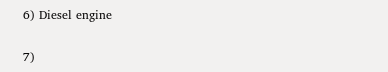6) Diesel engine

7)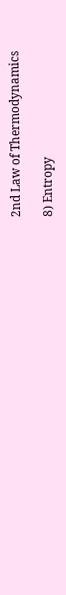2nd Law of Thermodynamics

8) Entropy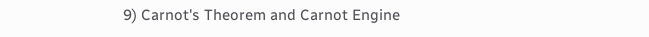9) Carnot's Theorem and Carnot Engine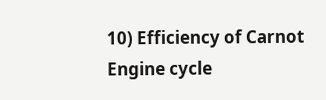10) Efficiency of Carnot Engine cycle